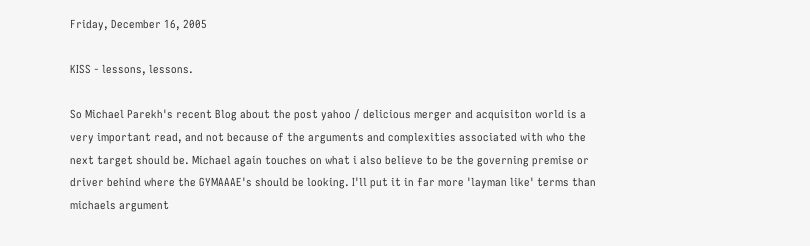Friday, December 16, 2005

KISS - lessons, lessons.

So Michael Parekh's recent Blog about the post yahoo / delicious merger and acquisiton world is a very important read, and not because of the arguments and complexities associated with who the next target should be. Michael again touches on what i also believe to be the governing premise or driver behind where the GYMAAAE's should be looking. I'll put it in far more 'layman like' terms than michaels argument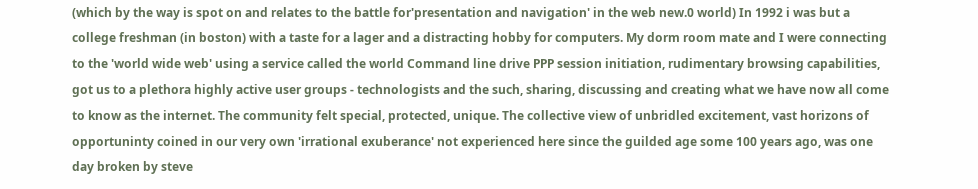(which by the way is spot on and relates to the battle for'presentation and navigation' in the web new.0 world) In 1992 i was but a college freshman (in boston) with a taste for a lager and a distracting hobby for computers. My dorm room mate and I were connecting to the 'world wide web' using a service called the world Command line drive PPP session initiation, rudimentary browsing capabilities, got us to a plethora highly active user groups - technologists and the such, sharing, discussing and creating what we have now all come to know as the internet. The community felt special, protected, unique. The collective view of unbridled excitement, vast horizons of opportuninty coined in our very own 'irrational exuberance' not experienced here since the guilded age some 100 years ago, was one day broken by steve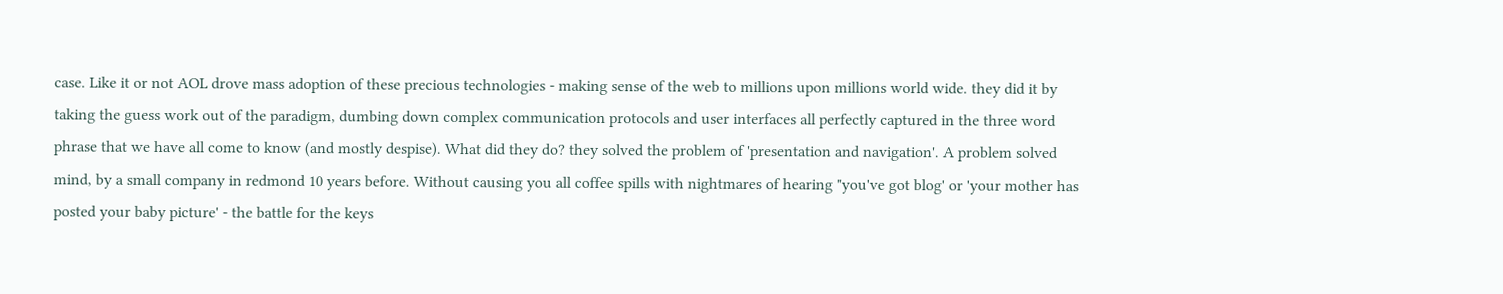case. Like it or not AOL drove mass adoption of these precious technologies - making sense of the web to millions upon millions world wide. they did it by taking the guess work out of the paradigm, dumbing down complex communication protocols and user interfaces all perfectly captured in the three word phrase that we have all come to know (and mostly despise). What did they do? they solved the problem of 'presentation and navigation'. A problem solved mind, by a small company in redmond 10 years before. Without causing you all coffee spills with nightmares of hearing "you've got blog' or 'your mother has posted your baby picture' - the battle for the keys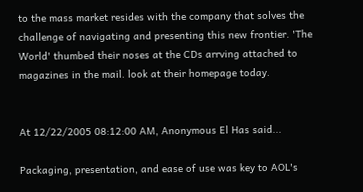to the mass market resides with the company that solves the challenge of navigating and presenting this new frontier. 'The World' thumbed their noses at the CDs arrving attached to magazines in the mail. look at their homepage today.


At 12/22/2005 08:12:00 AM, Anonymous El Has said...

Packaging, presentation, and ease of use was key to AOL's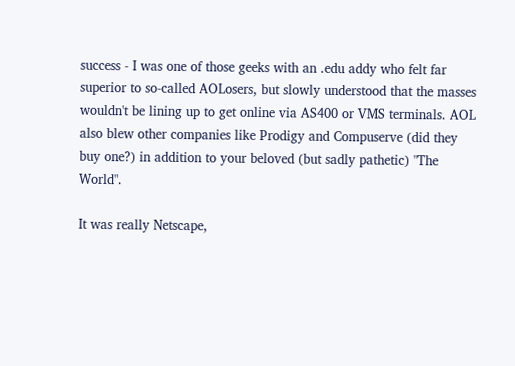success - I was one of those geeks with an .edu addy who felt far superior to so-called AOLosers, but slowly understood that the masses wouldn't be lining up to get online via AS400 or VMS terminals. AOL also blew other companies like Prodigy and Compuserve (did they buy one?) in addition to your beloved (but sadly pathetic) "The World".

It was really Netscape,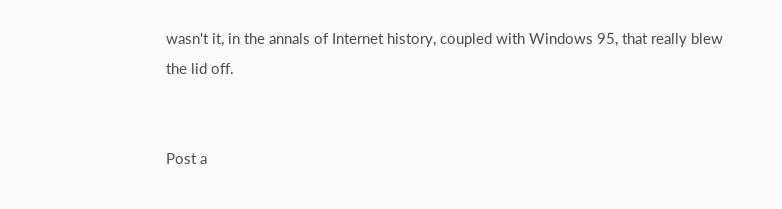wasn't it, in the annals of Internet history, coupled with Windows 95, that really blew the lid off.


Post a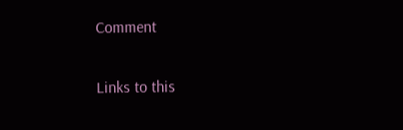Comment

Links to this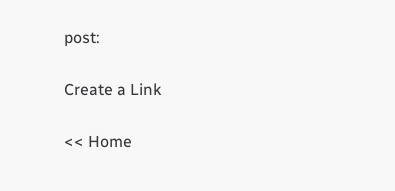post:

Create a Link

<< Home